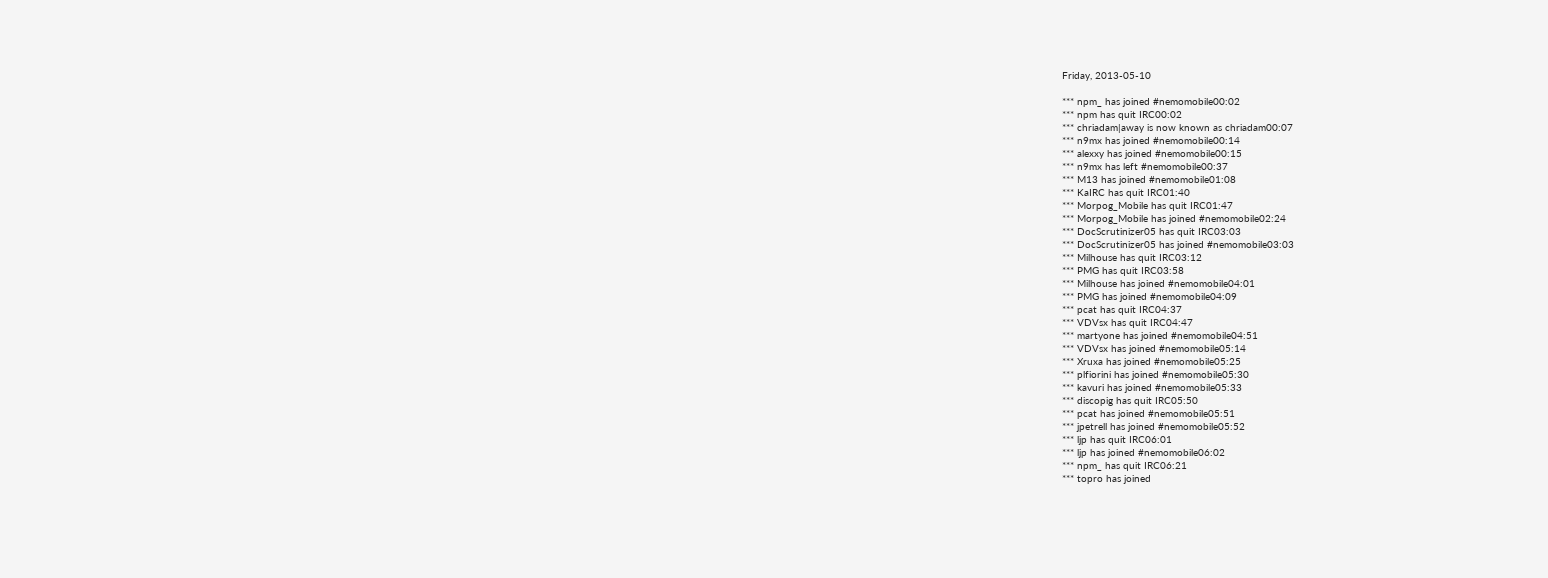Friday, 2013-05-10

*** npm_ has joined #nemomobile00:02
*** npm has quit IRC00:02
*** chriadam|away is now known as chriadam00:07
*** n9mx has joined #nemomobile00:14
*** alexxy has joined #nemomobile00:15
*** n9mx has left #nemomobile00:37
*** M13 has joined #nemomobile01:08
*** KaIRC has quit IRC01:40
*** Morpog_Mobile has quit IRC01:47
*** Morpog_Mobile has joined #nemomobile02:24
*** DocScrutinizer05 has quit IRC03:03
*** DocScrutinizer05 has joined #nemomobile03:03
*** Milhouse has quit IRC03:12
*** PMG has quit IRC03:58
*** Milhouse has joined #nemomobile04:01
*** PMG has joined #nemomobile04:09
*** pcat has quit IRC04:37
*** VDVsx has quit IRC04:47
*** martyone has joined #nemomobile04:51
*** VDVsx has joined #nemomobile05:14
*** Xruxa has joined #nemomobile05:25
*** plfiorini has joined #nemomobile05:30
*** kavuri has joined #nemomobile05:33
*** discopig has quit IRC05:50
*** pcat has joined #nemomobile05:51
*** jpetrell has joined #nemomobile05:52
*** ljp has quit IRC06:01
*** ljp has joined #nemomobile06:02
*** npm_ has quit IRC06:21
*** topro has joined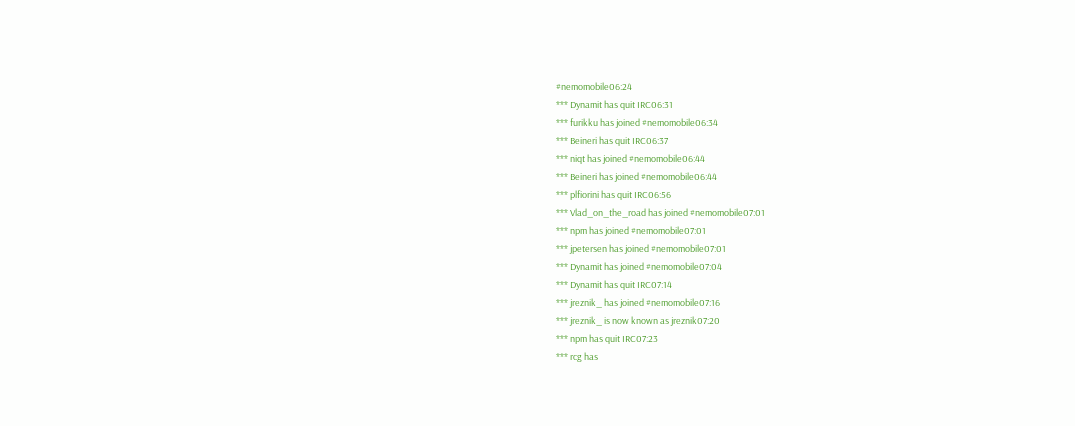#nemomobile06:24
*** Dynamit has quit IRC06:31
*** furikku has joined #nemomobile06:34
*** Beineri has quit IRC06:37
*** niqt has joined #nemomobile06:44
*** Beineri has joined #nemomobile06:44
*** plfiorini has quit IRC06:56
*** Vlad_on_the_road has joined #nemomobile07:01
*** npm has joined #nemomobile07:01
*** jpetersen has joined #nemomobile07:01
*** Dynamit has joined #nemomobile07:04
*** Dynamit has quit IRC07:14
*** jreznik_ has joined #nemomobile07:16
*** jreznik_ is now known as jreznik07:20
*** npm has quit IRC07:23
*** rcg has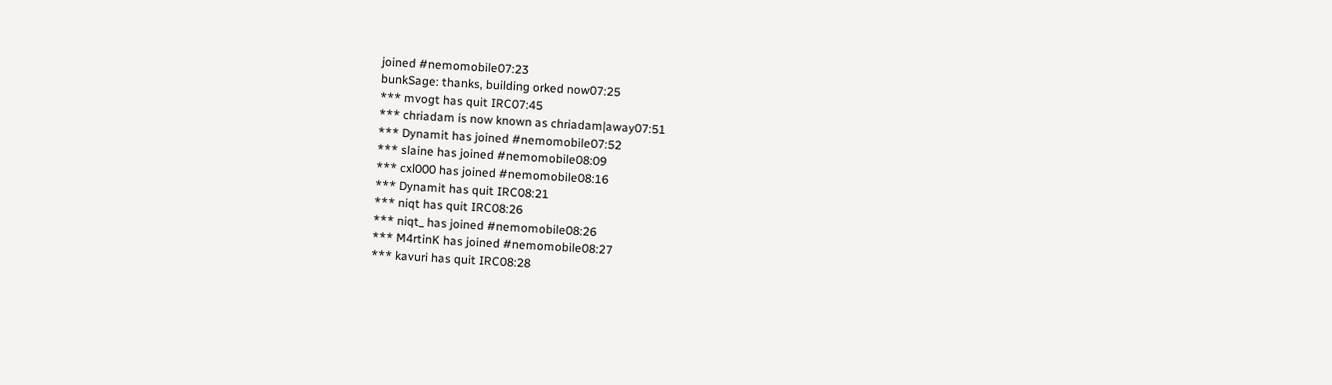joined #nemomobile07:23
bunkSage: thanks, building orked now07:25
*** mvogt has quit IRC07:45
*** chriadam is now known as chriadam|away07:51
*** Dynamit has joined #nemomobile07:52
*** slaine has joined #nemomobile08:09
*** cxl000 has joined #nemomobile08:16
*** Dynamit has quit IRC08:21
*** niqt has quit IRC08:26
*** niqt_ has joined #nemomobile08:26
*** M4rtinK has joined #nemomobile08:27
*** kavuri has quit IRC08:28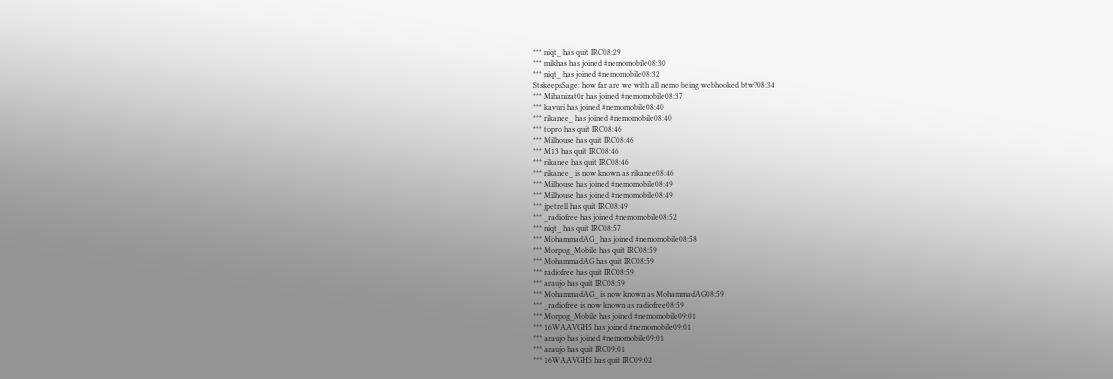*** niqt_ has quit IRC08:29
*** mikhas has joined #nemomobile08:30
*** niqt_ has joined #nemomobile08:32
StskeepsSage: how far are we with all nemo being webhooked btw?08:34
*** Mihanizat0r has joined #nemomobile08:37
*** kavuri has joined #nemomobile08:40
*** rikanee_ has joined #nemomobile08:40
*** topro has quit IRC08:46
*** Milhouse has quit IRC08:46
*** M13 has quit IRC08:46
*** rikanee has quit IRC08:46
*** rikanee_ is now known as rikanee08:46
*** Milhouse has joined #nemomobile08:49
*** Milhouse has joined #nemomobile08:49
*** jpetrell has quit IRC08:49
*** _radiofree has joined #nemomobile08:52
*** niqt_ has quit IRC08:57
*** MohammadAG_ has joined #nemomobile08:58
*** Morpog_Mobile has quit IRC08:59
*** MohammadAG has quit IRC08:59
*** radiofree has quit IRC08:59
*** araujo has quit IRC08:59
*** MohammadAG_ is now known as MohammadAG08:59
*** _radiofree is now known as radiofree08:59
*** Morpog_Mobile has joined #nemomobile09:01
*** 16WAAVGH5 has joined #nemomobile09:01
*** araujo has joined #nemomobile09:01
*** araujo has quit IRC09:01
*** 16WAAVGH5 has quit IRC09:02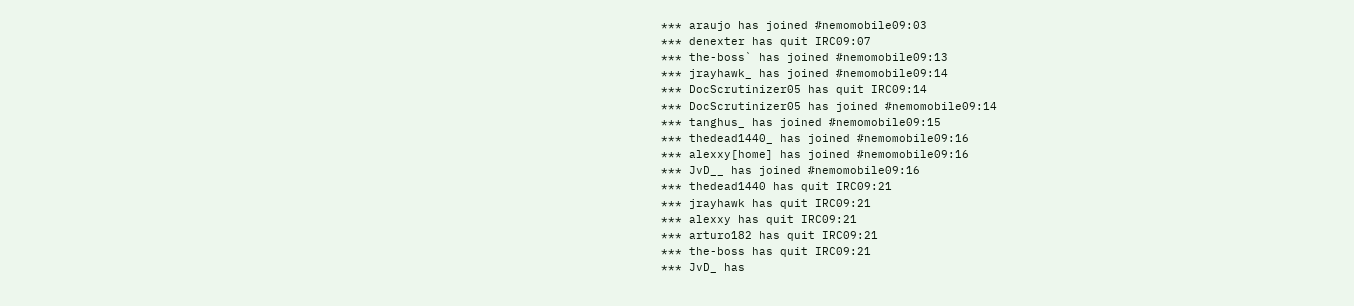*** araujo has joined #nemomobile09:03
*** denexter has quit IRC09:07
*** the-boss` has joined #nemomobile09:13
*** jrayhawk_ has joined #nemomobile09:14
*** DocScrutinizer05 has quit IRC09:14
*** DocScrutinizer05 has joined #nemomobile09:14
*** tanghus_ has joined #nemomobile09:15
*** thedead1440_ has joined #nemomobile09:16
*** alexxy[home] has joined #nemomobile09:16
*** JvD__ has joined #nemomobile09:16
*** thedead1440 has quit IRC09:21
*** jrayhawk has quit IRC09:21
*** alexxy has quit IRC09:21
*** arturo182 has quit IRC09:21
*** the-boss has quit IRC09:21
*** JvD_ has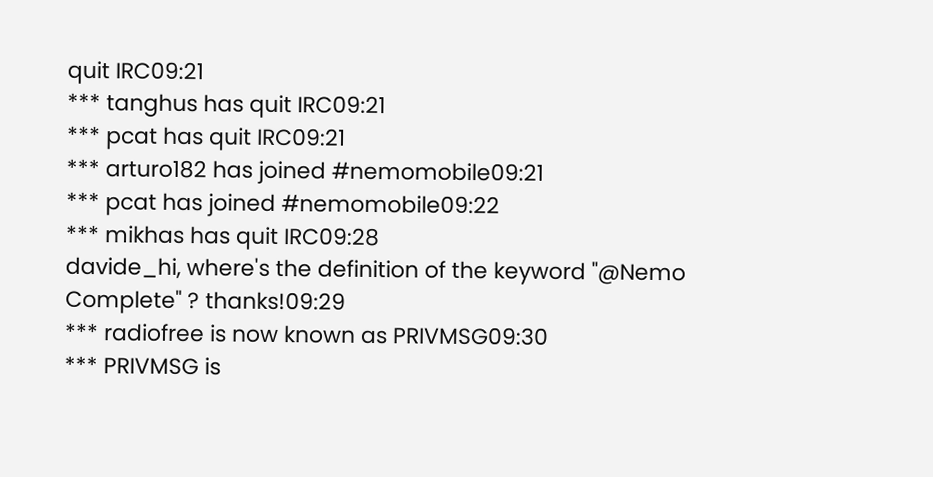quit IRC09:21
*** tanghus has quit IRC09:21
*** pcat has quit IRC09:21
*** arturo182 has joined #nemomobile09:21
*** pcat has joined #nemomobile09:22
*** mikhas has quit IRC09:28
davide_hi, where's the definition of the keyword "@Nemo Complete" ? thanks!09:29
*** radiofree is now known as PRIVMSG09:30
*** PRIVMSG is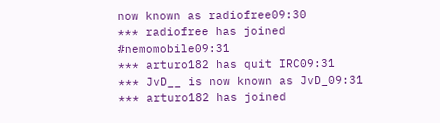now known as radiofree09:30
*** radiofree has joined #nemomobile09:31
*** arturo182 has quit IRC09:31
*** JvD__ is now known as JvD_09:31
*** arturo182 has joined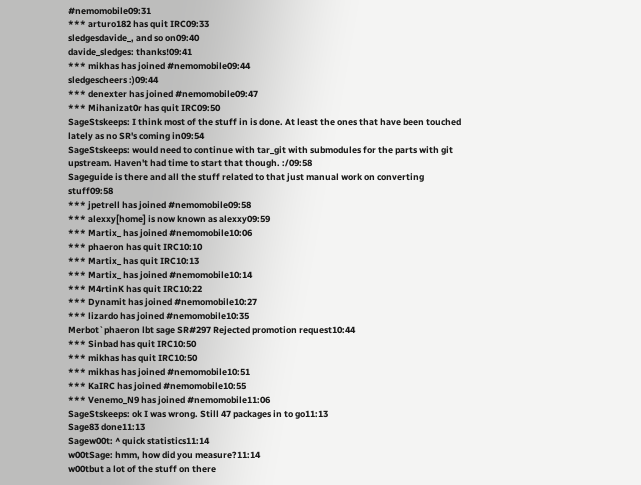#nemomobile09:31
*** arturo182 has quit IRC09:33
sledgesdavide_, and so on09:40
davide_sledges: thanks!09:41
*** mikhas has joined #nemomobile09:44
sledgescheers :)09:44
*** denexter has joined #nemomobile09:47
*** Mihanizat0r has quit IRC09:50
SageStskeeps: I think most of the stuff in is done. At least the ones that have been touched lately as no SR's coming in09:54
SageStskeeps: would need to continue with tar_git with submodules for the parts with git upstream. Haven't had time to start that though. :/09:58
Sageguide is there and all the stuff related to that just manual work on converting stuff09:58
*** jpetrell has joined #nemomobile09:58
*** alexxy[home] is now known as alexxy09:59
*** Martix_ has joined #nemomobile10:06
*** phaeron has quit IRC10:10
*** Martix_ has quit IRC10:13
*** Martix_ has joined #nemomobile10:14
*** M4rtinK has quit IRC10:22
*** Dynamit has joined #nemomobile10:27
*** lizardo has joined #nemomobile10:35
Merbot`phaeron lbt sage SR#297 Rejected promotion request10:44
*** Sinbad has quit IRC10:50
*** mikhas has quit IRC10:50
*** mikhas has joined #nemomobile10:51
*** KaIRC has joined #nemomobile10:55
*** Venemo_N9 has joined #nemomobile11:06
SageStskeeps: ok I was wrong. Still 47 packages in to go11:13
Sage83 done11:13
Sagew00t: ^ quick statistics11:14
w00tSage: hmm, how did you measure?11:14
w00tbut a lot of the stuff on there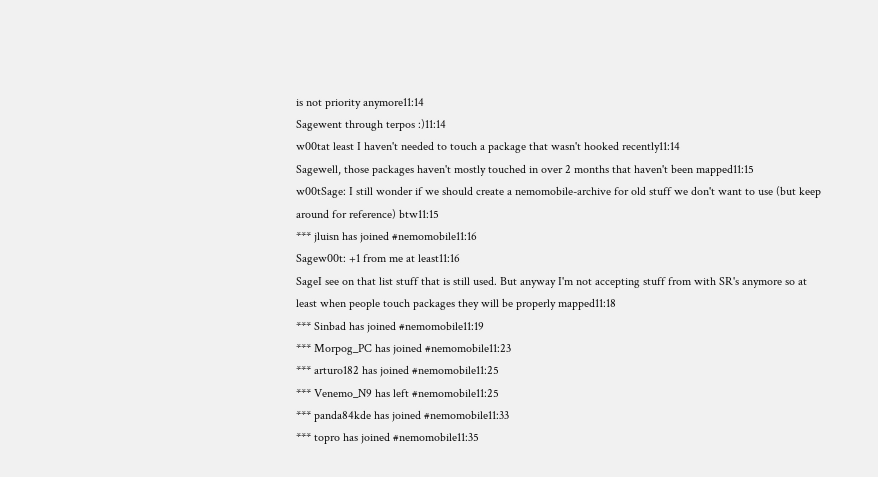is not priority anymore11:14
Sagewent through terpos :)11:14
w00tat least I haven't needed to touch a package that wasn't hooked recently11:14
Sagewell, those packages haven't mostly touched in over 2 months that haven't been mapped11:15
w00tSage: I still wonder if we should create a nemomobile-archive for old stuff we don't want to use (but keep around for reference) btw11:15
*** jluisn has joined #nemomobile11:16
Sagew00t: +1 from me at least11:16
SageI see on that list stuff that is still used. But anyway I'm not accepting stuff from with SR's anymore so at least when people touch packages they will be properly mapped11:18
*** Sinbad has joined #nemomobile11:19
*** Morpog_PC has joined #nemomobile11:23
*** arturo182 has joined #nemomobile11:25
*** Venemo_N9 has left #nemomobile11:25
*** panda84kde has joined #nemomobile11:33
*** topro has joined #nemomobile11:35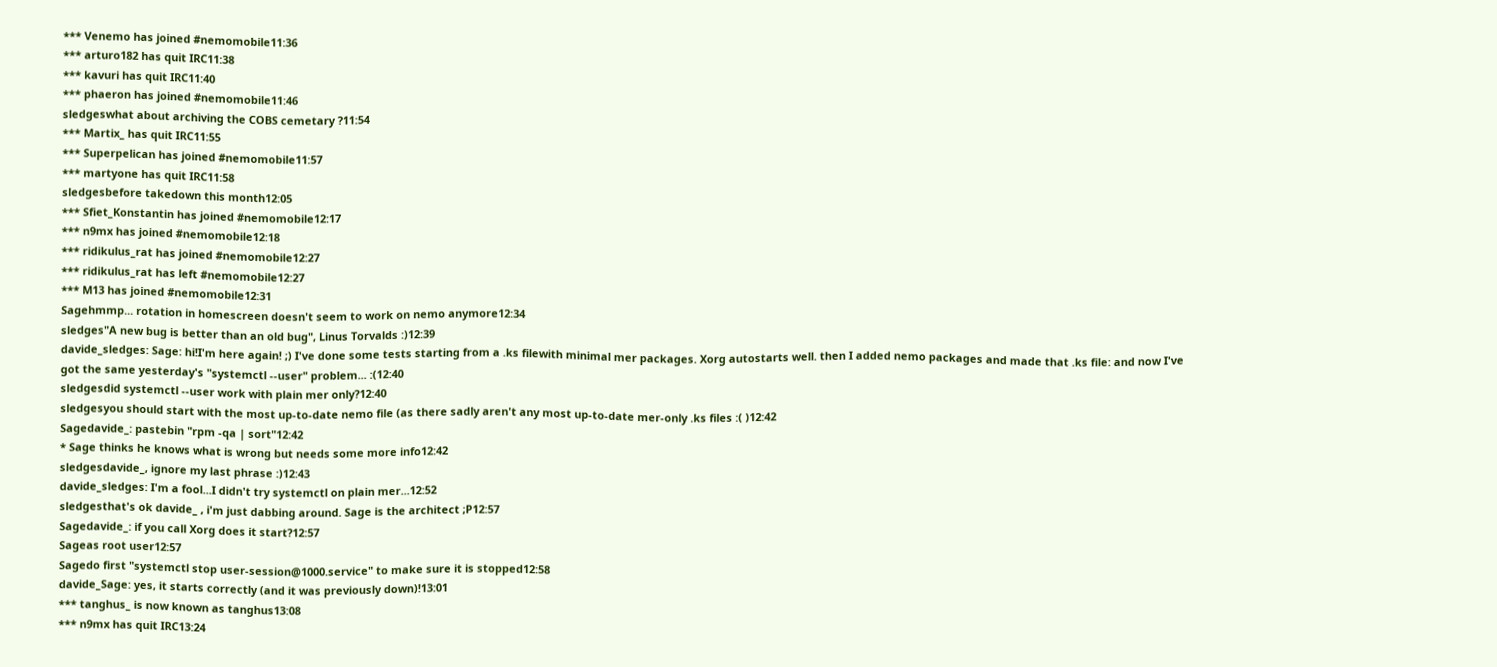*** Venemo has joined #nemomobile11:36
*** arturo182 has quit IRC11:38
*** kavuri has quit IRC11:40
*** phaeron has joined #nemomobile11:46
sledgeswhat about archiving the COBS cemetary ?11:54
*** Martix_ has quit IRC11:55
*** Superpelican has joined #nemomobile11:57
*** martyone has quit IRC11:58
sledgesbefore takedown this month12:05
*** Sfiet_Konstantin has joined #nemomobile12:17
*** n9mx has joined #nemomobile12:18
*** ridikulus_rat has joined #nemomobile12:27
*** ridikulus_rat has left #nemomobile12:27
*** M13 has joined #nemomobile12:31
Sagehmmp... rotation in homescreen doesn't seem to work on nemo anymore12:34
sledges"A new bug is better than an old bug", Linus Torvalds :)12:39
davide_sledges: Sage: hi!I'm here again! ;) I've done some tests starting from a .ks filewith minimal mer packages. Xorg autostarts well. then I added nemo packages and made that .ks file: and now I've got the same yesterday's "systemctl --user" problem... :(12:40
sledgesdid systemctl --user work with plain mer only?12:40
sledgesyou should start with the most up-to-date nemo file (as there sadly aren't any most up-to-date mer-only .ks files :( )12:42
Sagedavide_: pastebin "rpm -qa | sort"12:42
* Sage thinks he knows what is wrong but needs some more info12:42
sledgesdavide_, ignore my last phrase :)12:43
davide_sledges: I'm a fool...I didn't try systemctl on plain mer...12:52
sledgesthat's ok davide_ , i'm just dabbing around. Sage is the architect ;P12:57
Sagedavide_: if you call Xorg does it start?12:57
Sageas root user12:57
Sagedo first "systemctl stop user-session@1000.service" to make sure it is stopped12:58
davide_Sage: yes, it starts correctly (and it was previously down)!13:01
*** tanghus_ is now known as tanghus13:08
*** n9mx has quit IRC13:24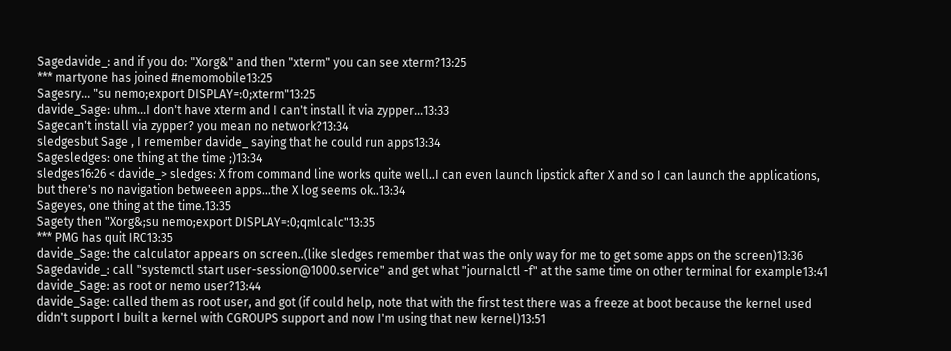Sagedavide_: and if you do: "Xorg&" and then "xterm" you can see xterm?13:25
*** martyone has joined #nemomobile13:25
Sagesry... "su nemo;export DISPLAY=:0;xterm"13:25
davide_Sage: uhm...I don't have xterm and I can't install it via zypper...13:33
Sagecan't install via zypper? you mean no network?13:34
sledgesbut Sage , I remember davide_ saying that he could run apps13:34
Sagesledges: one thing at the time ;)13:34
sledges16:26 < davide_> sledges: X from command line works quite well..I can even launch lipstick after X and so I can launch the applications, but there's no navigation betweeen apps...the X log seems ok..13:34
Sageyes, one thing at the time.13:35
Sagety then "Xorg&;su nemo;export DISPLAY=:0;qmlcalc"13:35
*** PMG has quit IRC13:35
davide_Sage: the calculator appears on screen..(like sledges remember that was the only way for me to get some apps on the screen)13:36
Sagedavide_: call "systemctl start user-session@1000.service" and get what "journalctl -f" at the same time on other terminal for example13:41
davide_Sage: as root or nemo user?13:44
davide_Sage: called them as root user, and got (if could help, note that with the first test there was a freeze at boot because the kernel used didn't support I built a kernel with CGROUPS support and now I'm using that new kernel)13:51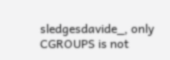sledgesdavide_, only CGROUPS is not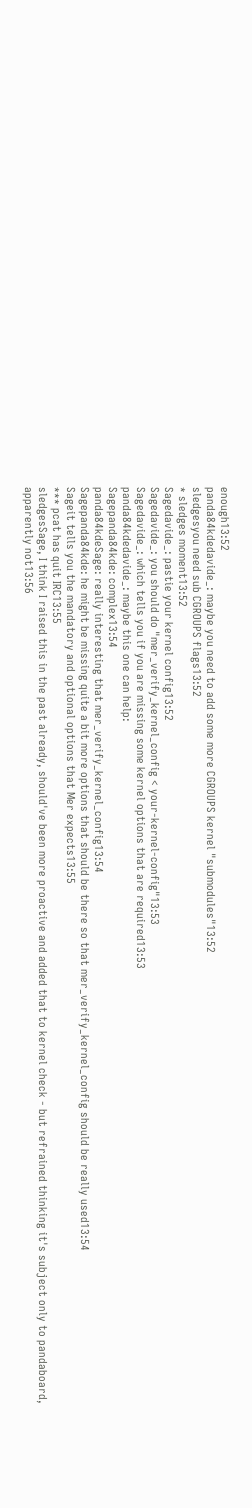enough13:52
panda84kdedavide_: maybe you need to add some more CGROUPS kernel "submodules"13:52
sledgesyou need sub CGROUPS flags13:52
* sledges moment13:52
Sagedavide_: pastie your kernel config13:52
Sagedavide_: you should do "mer_verify_kernel_config < your-kernel-config"13:53
Sagedavide_: which tells you if you are missing some kernel options that are required13:53
panda84kdedavide_: maybe this one can help:
Sagepanda84kde: complex13:54
panda84kdeSage: really interesting that mer_verify_kernel_config13:54
Sagepanda84kde: he might be missing quite a bit more options that should be there so that mer_verify_kernel_config should be really used13:54
Sageit tells you the mandatory and optional options that Mer expects13:55
*** pcat has quit IRC13:55
sledgesSage, I think I raised this in the past already, should've been more proactive and added that to kernel check - but refrained thinking it's subject only to pandaboard, apparently not13:56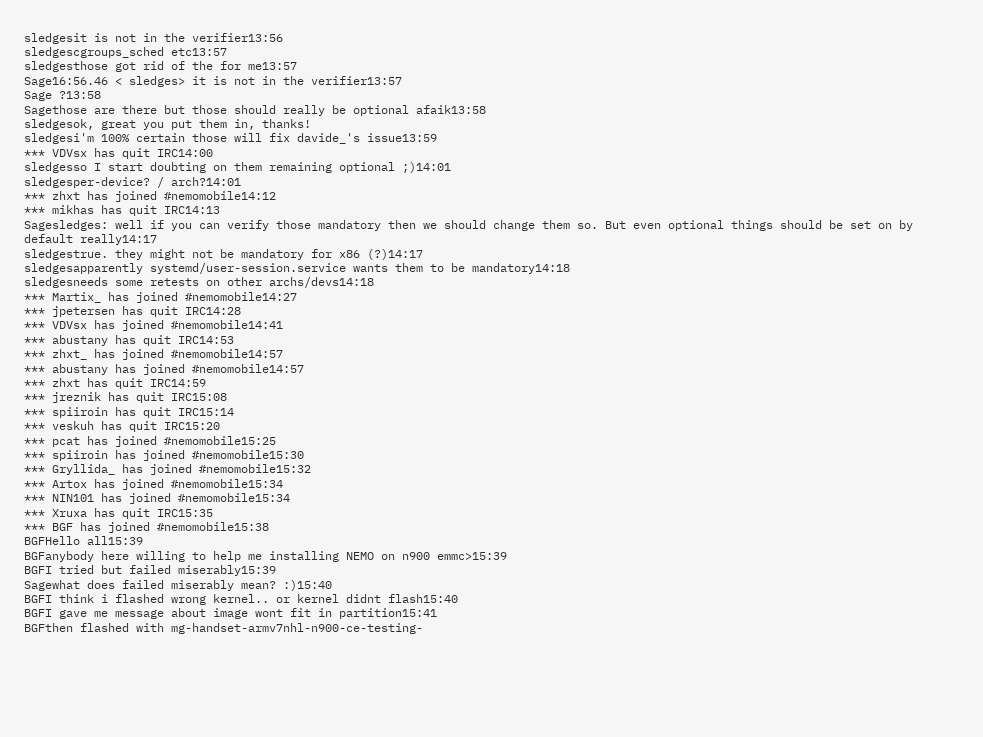sledgesit is not in the verifier13:56
sledgescgroups_sched etc13:57
sledgesthose got rid of the for me13:57
Sage16:56.46 < sledges> it is not in the verifier13:57
Sage ?13:58
Sagethose are there but those should really be optional afaik13:58
sledgesok, great you put them in, thanks!
sledgesi'm 100% certain those will fix davide_'s issue13:59
*** VDVsx has quit IRC14:00
sledgesso I start doubting on them remaining optional ;)14:01
sledgesper-device? / arch?14:01
*** zhxt has joined #nemomobile14:12
*** mikhas has quit IRC14:13
Sagesledges: well if you can verify those mandatory then we should change them so. But even optional things should be set on by default really14:17
sledgestrue. they might not be mandatory for x86 (?)14:17
sledgesapparently systemd/user-session.service wants them to be mandatory14:18
sledgesneeds some retests on other archs/devs14:18
*** Martix_ has joined #nemomobile14:27
*** jpetersen has quit IRC14:28
*** VDVsx has joined #nemomobile14:41
*** abustany has quit IRC14:53
*** zhxt_ has joined #nemomobile14:57
*** abustany has joined #nemomobile14:57
*** zhxt has quit IRC14:59
*** jreznik has quit IRC15:08
*** spiiroin has quit IRC15:14
*** veskuh has quit IRC15:20
*** pcat has joined #nemomobile15:25
*** spiiroin has joined #nemomobile15:30
*** Gryllida_ has joined #nemomobile15:32
*** Artox has joined #nemomobile15:34
*** NIN101 has joined #nemomobile15:34
*** Xruxa has quit IRC15:35
*** BGF has joined #nemomobile15:38
BGFHello all15:39
BGFanybody here willing to help me installing NEMO on n900 emmc>15:39
BGFI tried but failed miserably15:39
Sagewhat does failed miserably mean? :)15:40
BGFI think i flashed wrong kernel.. or kernel didnt flash15:40
BGFI gave me message about image wont fit in partition15:41
BGFthen flashed with mg-handset-armv7nhl-n900-ce-testing-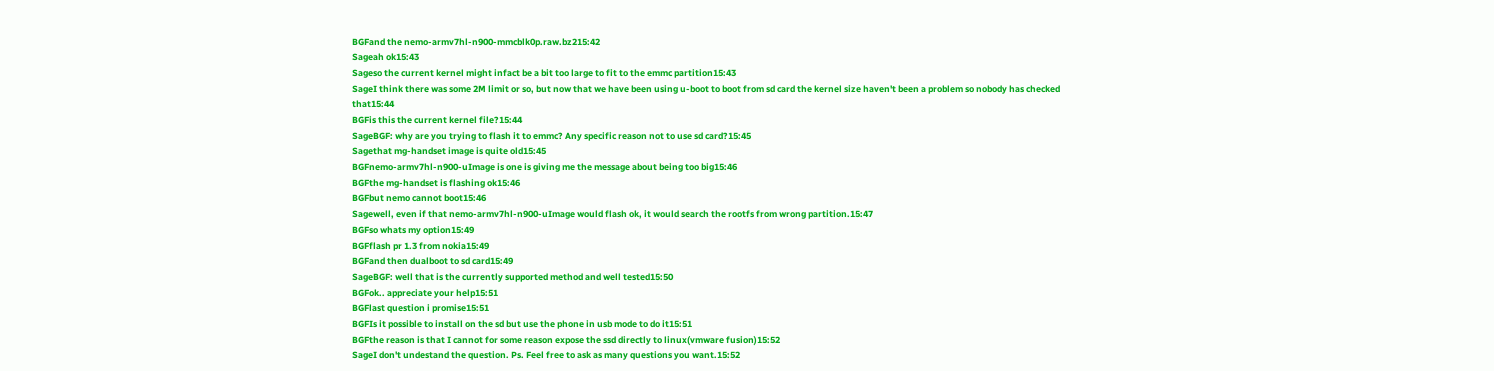BGFand the nemo-armv7hl-n900-mmcblk0p.raw.bz215:42
Sageah ok15:43
Sageso the current kernel might infact be a bit too large to fit to the emmc partition15:43
SageI think there was some 2M limit or so, but now that we have been using u-boot to boot from sd card the kernel size haven't been a problem so nobody has checked that15:44
BGFis this the current kernel file?15:44
SageBGF: why are you trying to flash it to emmc? Any specific reason not to use sd card?15:45
Sagethat mg-handset image is quite old15:45
BGFnemo-armv7hl-n900-uImage is one is giving me the message about being too big15:46
BGFthe mg-handset is flashing ok15:46
BGFbut nemo cannot boot15:46
Sagewell, even if that nemo-armv7hl-n900-uImage would flash ok, it would search the rootfs from wrong partition.15:47
BGFso whats my option15:49
BGFflash pr 1.3 from nokia15:49
BGFand then dualboot to sd card15:49
SageBGF: well that is the currently supported method and well tested15:50
BGFok.. appreciate your help15:51
BGFlast question i promise15:51
BGFIs it possible to install on the sd but use the phone in usb mode to do it15:51
BGFthe reason is that I cannot for some reason expose the ssd directly to linux(vmware fusion)15:52
SageI don't undestand the question. Ps. Feel free to ask as many questions you want.15:52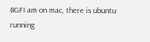BGFI am on mac, there is ubuntu running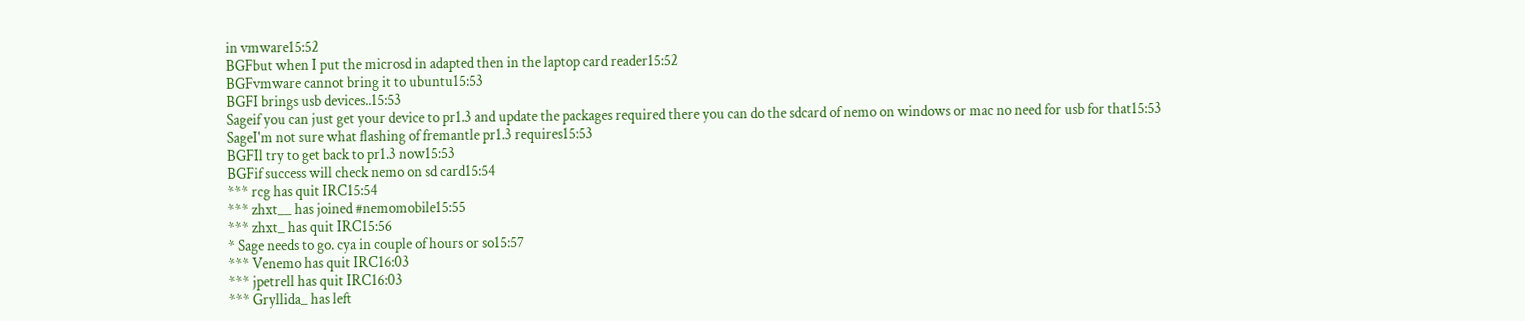in vmware15:52
BGFbut when I put the microsd in adapted then in the laptop card reader15:52
BGFvmware cannot bring it to ubuntu15:53
BGFI brings usb devices..15:53
Sageif you can just get your device to pr1.3 and update the packages required there you can do the sdcard of nemo on windows or mac no need for usb for that15:53
SageI'm not sure what flashing of fremantle pr1.3 requires15:53
BGFIl try to get back to pr1.3 now15:53
BGFif success will check nemo on sd card15:54
*** rcg has quit IRC15:54
*** zhxt__ has joined #nemomobile15:55
*** zhxt_ has quit IRC15:56
* Sage needs to go. cya in couple of hours or so15:57
*** Venemo has quit IRC16:03
*** jpetrell has quit IRC16:03
*** Gryllida_ has left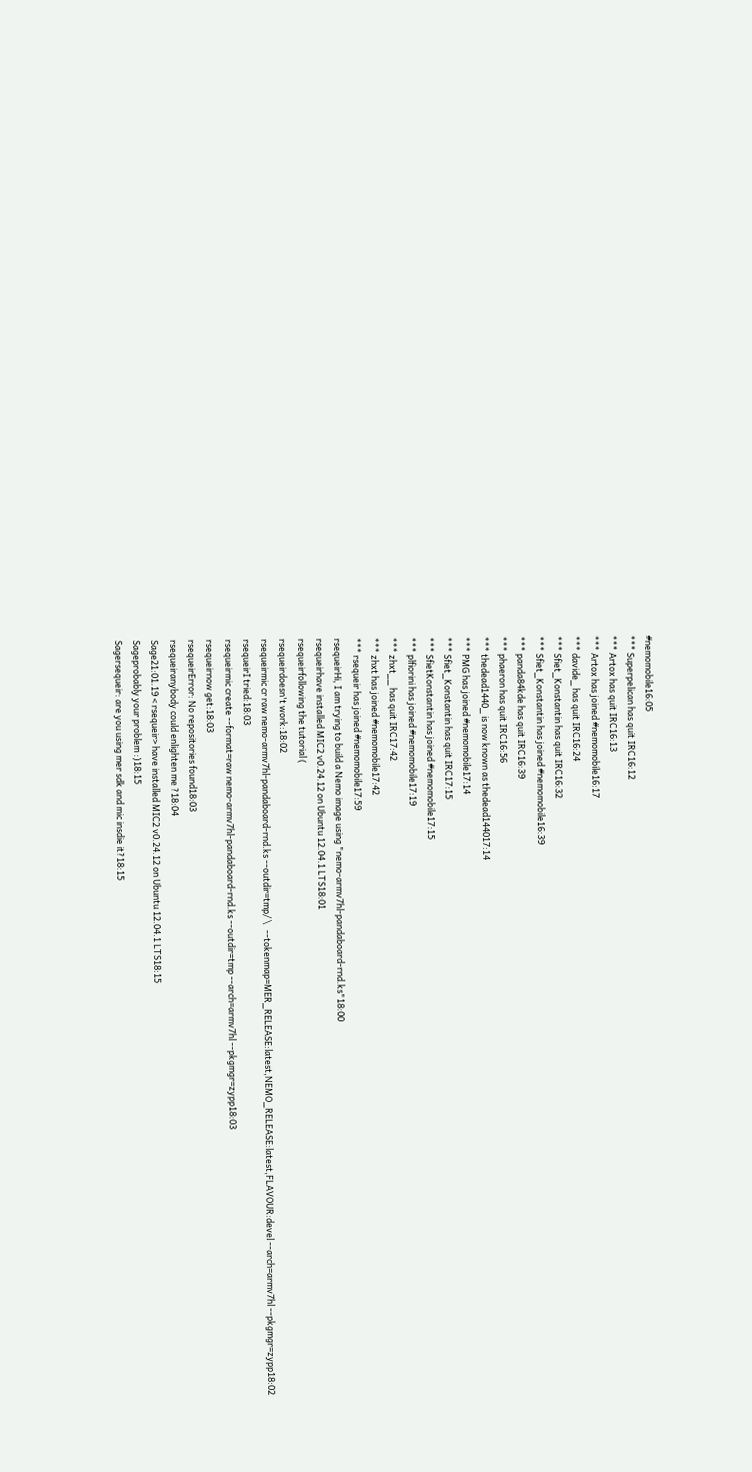#nemomobile16:05
*** Superpelican has quit IRC16:12
*** Artox has quit IRC16:13
*** Artox has joined #nemomobile16:17
*** davide_ has quit IRC16:24
*** Sfiet_Konstantin has quit IRC16:32
*** Sfiet_Konstantin has joined #nemomobile16:39
*** panda84kde has quit IRC16:39
*** phaeron has quit IRC16:56
*** thedead1440_ is now known as thedead144017:14
*** PMG has joined #nemomobile17:14
*** Sfiet_Konstantin has quit IRC17:15
*** SfietKonstantin has joined #nemomobile17:15
*** plfiorini has joined #nemomobile17:19
*** zhxt__ has quit IRC17:42
*** zhxt has joined #nemomobile17:42
*** rsequeir has joined #nemomobile17:59
rsequeirHi, I am trying to build a Nemo image using "nemo-armv7hl-pandaboard-rnd.ks"18:00
rsequeirhave installed MIC2 v0.24.12 on Ubuntu 12.04.1 LTS18:01
rsequeirfollowing the tutorial (
rsequeirdoesn't work:18:02
rsequeirmic cr raw nemo-armv7hl-pandaboard-rnd.ks --outdir=tmp/ \   --tokenmap=MER_RELEASE:latest,NEMO_RELEASE:latest,FLAVOUR:devel --arch=armv7hl --pkgmgr=zypp18:02
rsequeirI tried:18:03
rsequeirmic create --format=raw nemo-armv7hl-pandaboard-rnd.ks --outdir=tmp --arch=armv7hl --pkgmgr=zypp18:03
rsequeirnow get:18:03
rsequeirError: No repositories found18:03
rsequeiranybody could enlighten me ?18:04
Sage21:01.19 < rsequeir> have installed MIC2 v0.24.12 on Ubuntu 12.04.1 LTS18:15
Sageprobably your problem :)18:15
Sagersequeir: are you using mer sdk and mic insdie it?18:15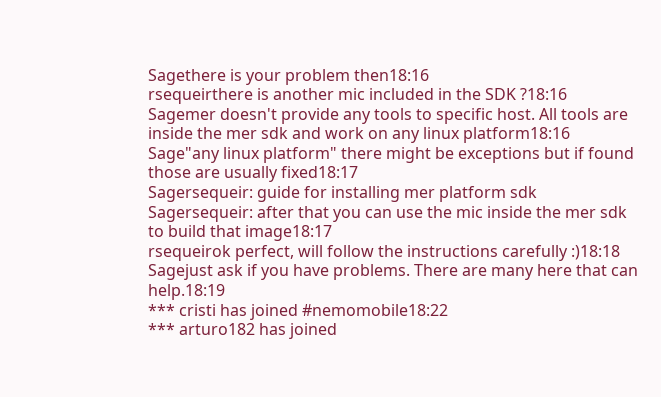Sagethere is your problem then18:16
rsequeirthere is another mic included in the SDK ?18:16
Sagemer doesn't provide any tools to specific host. All tools are inside the mer sdk and work on any linux platform18:16
Sage"any linux platform" there might be exceptions but if found those are usually fixed18:17
Sagersequeir: guide for installing mer platform sdk
Sagersequeir: after that you can use the mic inside the mer sdk to build that image18:17
rsequeirok perfect, will follow the instructions carefully :)18:18
Sagejust ask if you have problems. There are many here that can help.18:19
*** cristi has joined #nemomobile18:22
*** arturo182 has joined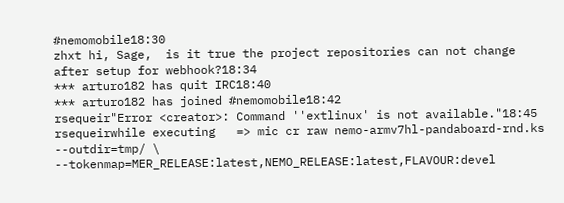#nemomobile18:30
zhxt hi, Sage,  is it true the project repositories can not change after setup for webhook?18:34
*** arturo182 has quit IRC18:40
*** arturo182 has joined #nemomobile18:42
rsequeir"Error <creator>: Command ''extlinux' is not available."18:45
rsequeirwhile executing   => mic cr raw nemo-armv7hl-pandaboard-rnd.ks --outdir=tmp/ \   --tokenmap=MER_RELEASE:latest,NEMO_RELEASE:latest,FLAVOUR:devel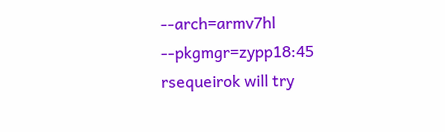--arch=armv7hl --pkgmgr=zypp18:45
rsequeirok will try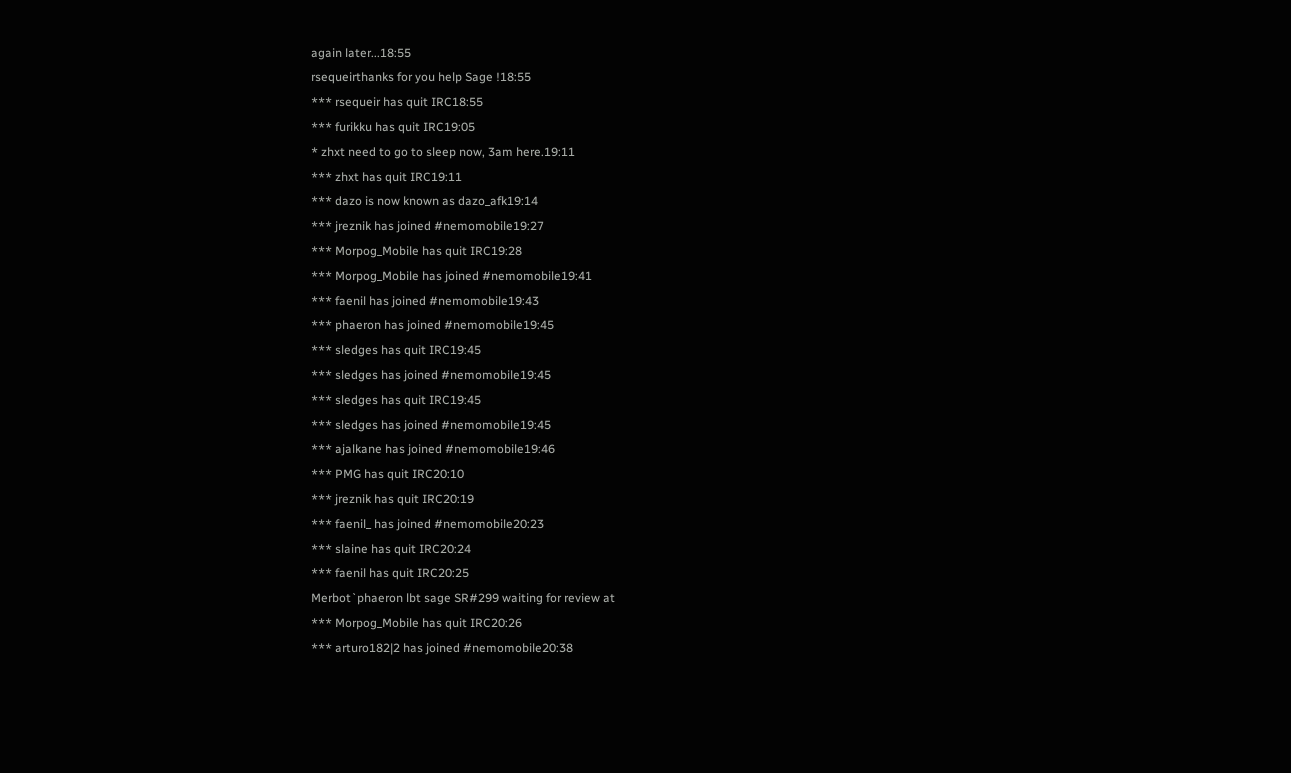again later...18:55
rsequeirthanks for you help Sage !18:55
*** rsequeir has quit IRC18:55
*** furikku has quit IRC19:05
* zhxt need to go to sleep now, 3am here.19:11
*** zhxt has quit IRC19:11
*** dazo is now known as dazo_afk19:14
*** jreznik has joined #nemomobile19:27
*** Morpog_Mobile has quit IRC19:28
*** Morpog_Mobile has joined #nemomobile19:41
*** faenil has joined #nemomobile19:43
*** phaeron has joined #nemomobile19:45
*** sledges has quit IRC19:45
*** sledges has joined #nemomobile19:45
*** sledges has quit IRC19:45
*** sledges has joined #nemomobile19:45
*** ajalkane has joined #nemomobile19:46
*** PMG has quit IRC20:10
*** jreznik has quit IRC20:19
*** faenil_ has joined #nemomobile20:23
*** slaine has quit IRC20:24
*** faenil has quit IRC20:25
Merbot`phaeron lbt sage SR#299 waiting for review at
*** Morpog_Mobile has quit IRC20:26
*** arturo182|2 has joined #nemomobile20:38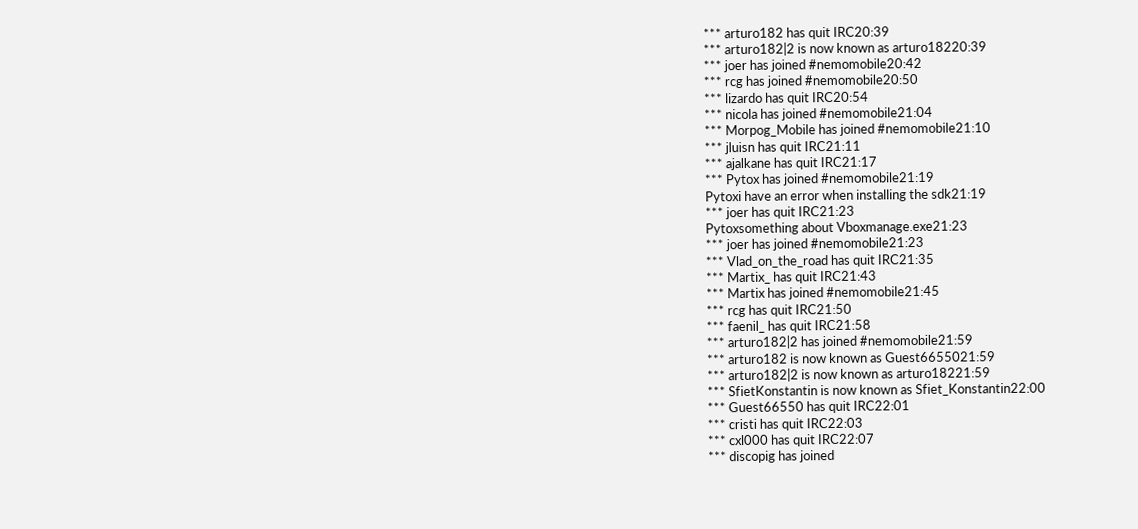*** arturo182 has quit IRC20:39
*** arturo182|2 is now known as arturo18220:39
*** joer has joined #nemomobile20:42
*** rcg has joined #nemomobile20:50
*** lizardo has quit IRC20:54
*** nicola has joined #nemomobile21:04
*** Morpog_Mobile has joined #nemomobile21:10
*** jluisn has quit IRC21:11
*** ajalkane has quit IRC21:17
*** Pytox has joined #nemomobile21:19
Pytoxi have an error when installing the sdk21:19
*** joer has quit IRC21:23
Pytoxsomething about Vboxmanage.exe21:23
*** joer has joined #nemomobile21:23
*** Vlad_on_the_road has quit IRC21:35
*** Martix_ has quit IRC21:43
*** Martix has joined #nemomobile21:45
*** rcg has quit IRC21:50
*** faenil_ has quit IRC21:58
*** arturo182|2 has joined #nemomobile21:59
*** arturo182 is now known as Guest6655021:59
*** arturo182|2 is now known as arturo18221:59
*** SfietKonstantin is now known as Sfiet_Konstantin22:00
*** Guest66550 has quit IRC22:01
*** cristi has quit IRC22:03
*** cxl000 has quit IRC22:07
*** discopig has joined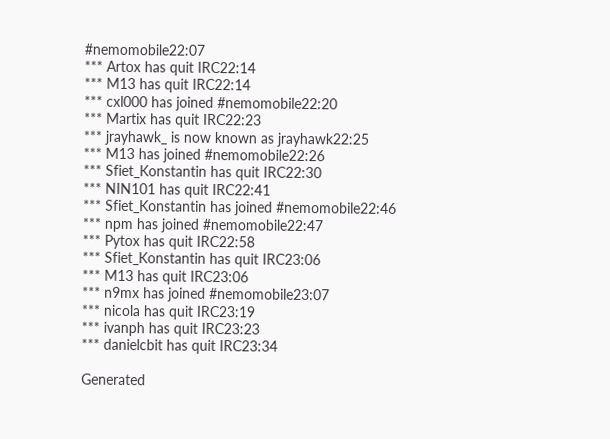#nemomobile22:07
*** Artox has quit IRC22:14
*** M13 has quit IRC22:14
*** cxl000 has joined #nemomobile22:20
*** Martix has quit IRC22:23
*** jrayhawk_ is now known as jrayhawk22:25
*** M13 has joined #nemomobile22:26
*** Sfiet_Konstantin has quit IRC22:30
*** NIN101 has quit IRC22:41
*** Sfiet_Konstantin has joined #nemomobile22:46
*** npm has joined #nemomobile22:47
*** Pytox has quit IRC22:58
*** Sfiet_Konstantin has quit IRC23:06
*** M13 has quit IRC23:06
*** n9mx has joined #nemomobile23:07
*** nicola has quit IRC23:19
*** ivanph has quit IRC23:23
*** danielcbit has quit IRC23:34

Generated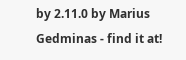by 2.11.0 by Marius Gedminas - find it at!